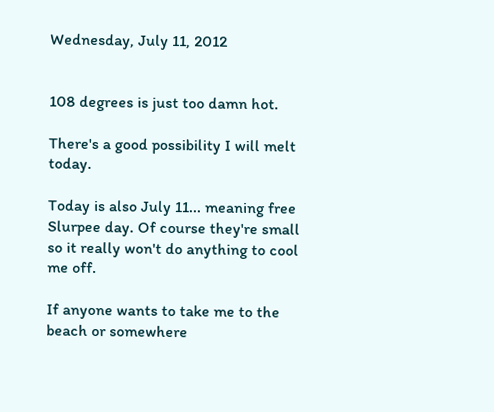Wednesday, July 11, 2012


108 degrees is just too damn hot.

There's a good possibility I will melt today.

Today is also July 11... meaning free Slurpee day. Of course they're small so it really won't do anything to cool me off.

If anyone wants to take me to the beach or somewhere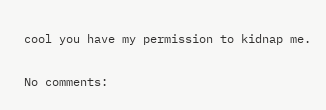cool you have my permission to kidnap me.

No comments: